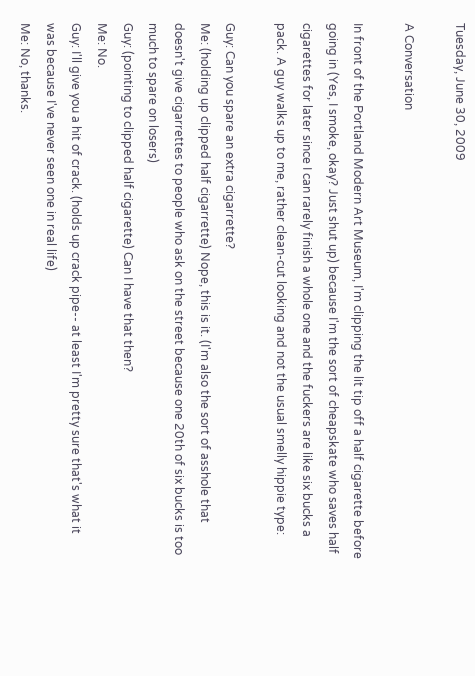Tuesday, June 30, 2009

A Conversation

In front of the Portland Modern Art Museum, I'm clipping the lit tip off a half cigarette before going in (Yes, I smoke, okay? Just shut up) because I'm the sort of cheapskate who saves half cigarettes for later since I can rarely finish a whole one and the fuckers are like six bucks a pack. A guy walks up to me, rather clean-cut looking and not the usual smelly hippie type:

Guy: Can you spare an extra cigarrette?
Me: (holding up clipped half cigarrette) Nope, this is it. (I'm also the sort of asshole that doesn't give cigarrettes to people who ask on the street because one 20th of six bucks is too much to spare on losers)
Guy: (pointing to clipped half cigarette) Can I have that then?
Me: No.
Guy: I'll give you a hit of crack. (holds up crack pipe-- at least I'm pretty sure that's what it was because I've never seen one in real life)
Me: No, thanks.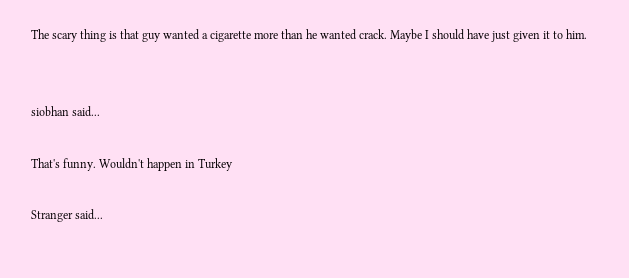The scary thing is that guy wanted a cigarette more than he wanted crack. Maybe I should have just given it to him.


siobhan said...

That's funny. Wouldn't happen in Turkey

Stranger said...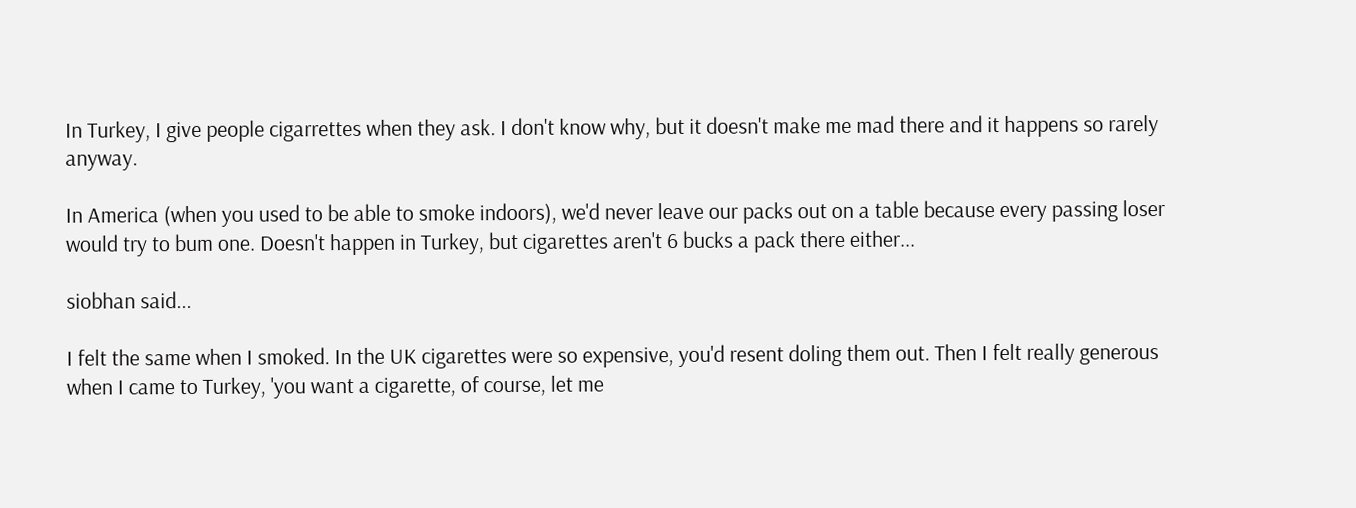In Turkey, I give people cigarrettes when they ask. I don't know why, but it doesn't make me mad there and it happens so rarely anyway.

In America (when you used to be able to smoke indoors), we'd never leave our packs out on a table because every passing loser would try to bum one. Doesn't happen in Turkey, but cigarettes aren't 6 bucks a pack there either...

siobhan said...

I felt the same when I smoked. In the UK cigarettes were so expensive, you'd resent doling them out. Then I felt really generous when I came to Turkey, 'you want a cigarette, of course, let me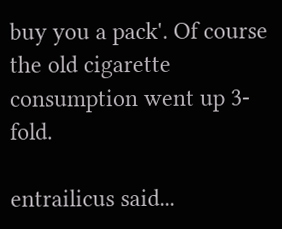buy you a pack'. Of course the old cigarette consumption went up 3-fold.

entrailicus said...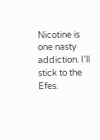Nicotine is one nasty addiction. I'll stick to the Efes.